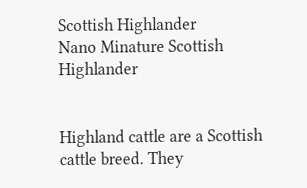Scottish Highlander
Nano Minature Scottish Highlander


Highland cattle are a Scottish cattle breed. They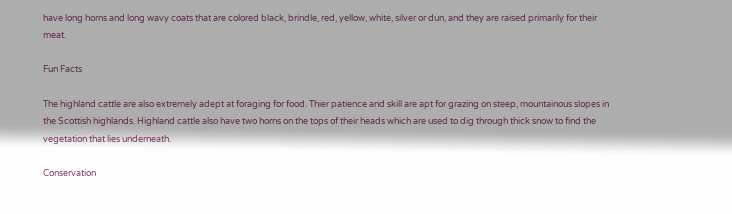have long horns and long wavy coats that are colored black, brindle, red, yellow, white, silver or dun, and they are raised primarily for their meat.

Fun Facts

The highland cattle are also extremely adept at foraging for food. Thier patience and skill are apt for grazing on steep, mountainous slopes in the Scottish highlands. Highland cattle also have two horns on the tops of their heads which are used to dig through thick snow to find the vegetation that lies underneath.

Conservation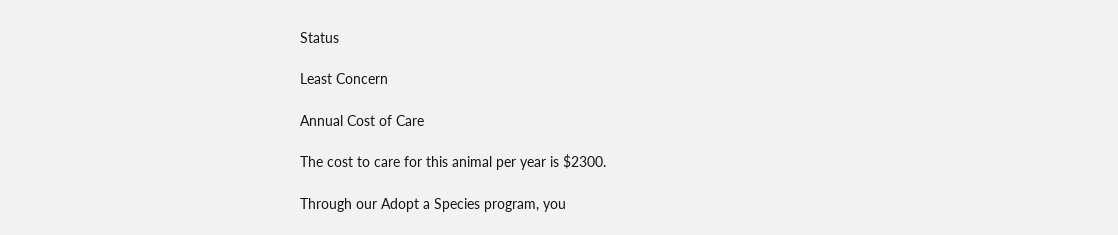Status

Least Concern

Annual Cost of Care

The cost to care for this animal per year is $2300.

Through our Adopt a Species program, you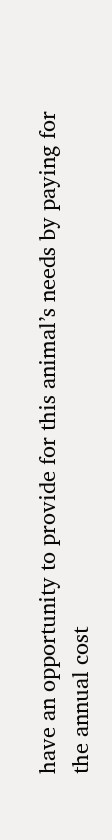have an opportunity to provide for this animal’s needs by paying for the annual cost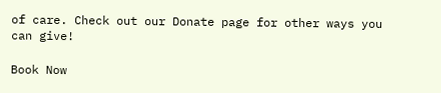of care. Check out our Donate page for other ways you can give!

Book Now